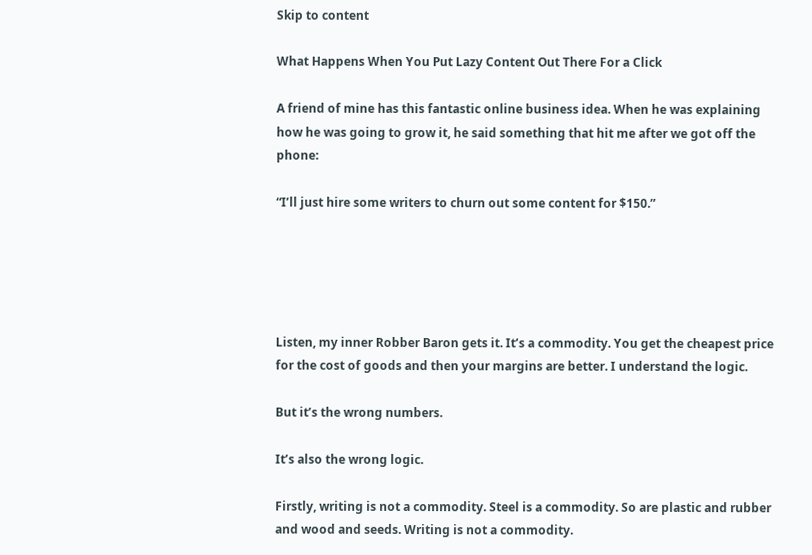Skip to content

What Happens When You Put Lazy Content Out There For a Click

A friend of mine has this fantastic online business idea. When he was explaining how he was going to grow it, he said something that hit me after we got off the phone:

“I’ll just hire some writers to churn out some content for $150.”





Listen, my inner Robber Baron gets it. It’s a commodity. You get the cheapest price for the cost of goods and then your margins are better. I understand the logic.

But it’s the wrong numbers.

It’s also the wrong logic.

Firstly, writing is not a commodity. Steel is a commodity. So are plastic and rubber and wood and seeds. Writing is not a commodity.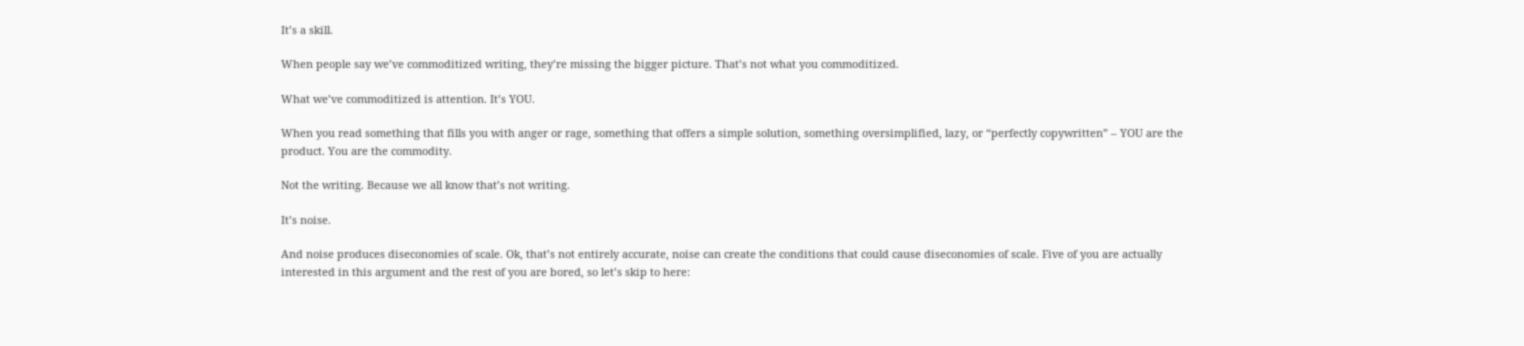It’s a skill.

When people say we’ve commoditized writing, they’re missing the bigger picture. That’s not what you commoditized.

What we’ve commoditized is attention. It’s YOU.

When you read something that fills you with anger or rage, something that offers a simple solution, something oversimplified, lazy, or “perfectly copywritten” – YOU are the product. You are the commodity.

Not the writing. Because we all know that’s not writing.

It’s noise.

And noise produces diseconomies of scale. Ok, that’s not entirely accurate, noise can create the conditions that could cause diseconomies of scale. Five of you are actually interested in this argument and the rest of you are bored, so let’s skip to here: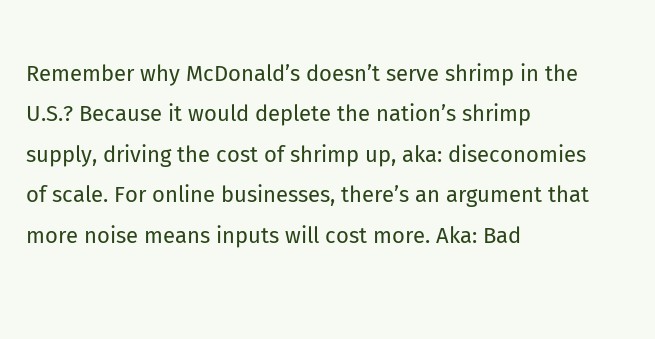Remember why McDonald’s doesn’t serve shrimp in the U.S.? Because it would deplete the nation’s shrimp supply, driving the cost of shrimp up, aka: diseconomies of scale. For online businesses, there’s an argument that more noise means inputs will cost more. Aka: Bad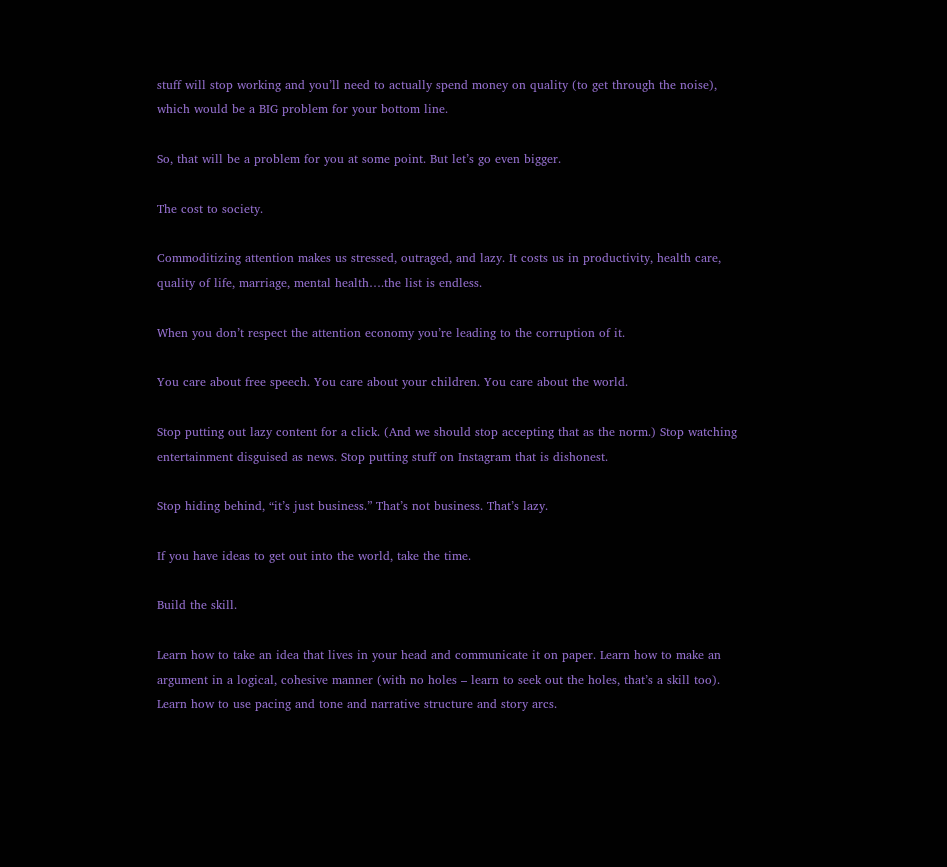stuff will stop working and you’ll need to actually spend money on quality (to get through the noise), which would be a BIG problem for your bottom line.

So, that will be a problem for you at some point. But let’s go even bigger.

The cost to society.

Commoditizing attention makes us stressed, outraged, and lazy. It costs us in productivity, health care, quality of life, marriage, mental health….the list is endless.

When you don’t respect the attention economy you’re leading to the corruption of it.

You care about free speech. You care about your children. You care about the world.

Stop putting out lazy content for a click. (And we should stop accepting that as the norm.) Stop watching entertainment disguised as news. Stop putting stuff on Instagram that is dishonest.

Stop hiding behind, “it’s just business.” That’s not business. That’s lazy.

If you have ideas to get out into the world, take the time.

Build the skill.

Learn how to take an idea that lives in your head and communicate it on paper. Learn how to make an argument in a logical, cohesive manner (with no holes – learn to seek out the holes, that’s a skill too). Learn how to use pacing and tone and narrative structure and story arcs.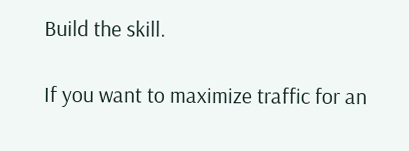Build the skill.

If you want to maximize traffic for an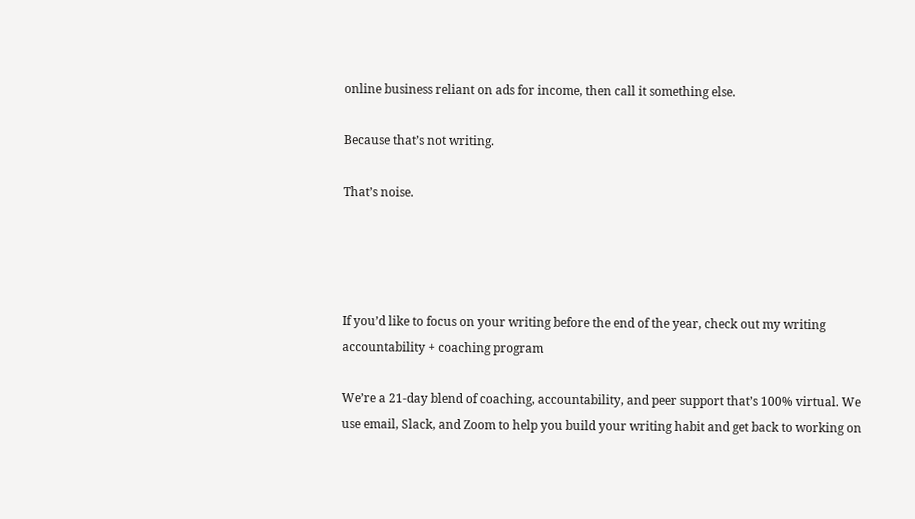online business reliant on ads for income, then call it something else.

Because that’s not writing.

That’s noise.




If you’d like to focus on your writing before the end of the year, check out my writing accountability + coaching program

We’re a 21-day blend of coaching, accountability, and peer support that’s 100% virtual. We use email, Slack, and Zoom to help you build your writing habit and get back to working on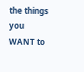the things you WANT to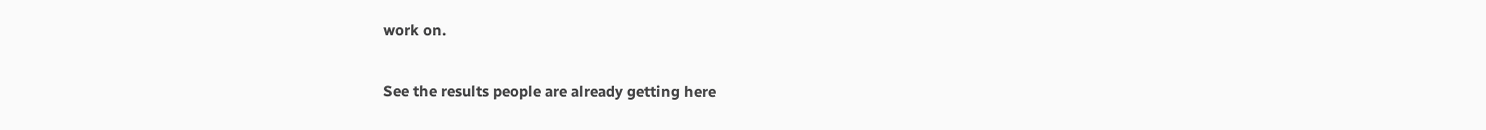work on.

See the results people are already getting here